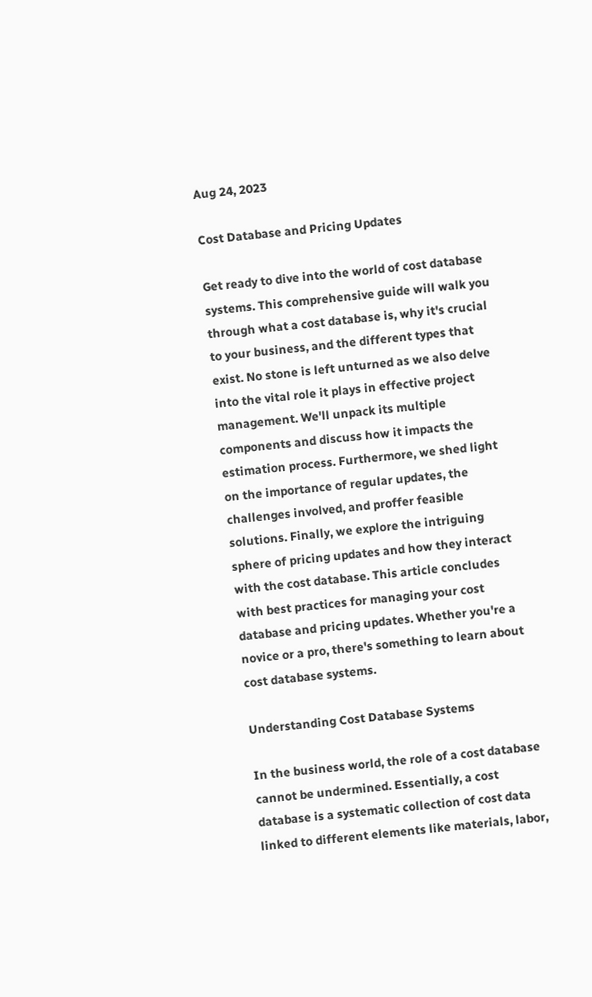Aug 24, 2023

Cost Database and Pricing Updates

Get ready to dive into the world of cost database systems. This comprehensive guide will walk you through what a cost database is, why it's crucial to your business, and the different types that exist. No stone is left unturned as we also delve into the vital role it plays in effective project management. We'll unpack its multiple components and discuss how it impacts the estimation process. Furthermore, we shed light on the importance of regular updates, the challenges involved, and proffer feasible solutions. Finally, we explore the intriguing sphere of pricing updates and how they interact with the cost database. This article concludes with best practices for managing your cost database and pricing updates. Whether you're a novice or a pro, there's something to learn about cost database systems.

Understanding Cost Database Systems

In the business world, the role of a cost database cannot be undermined. Essentially, a cost database is a systematic collection of cost data linked to different elements like materials, labor,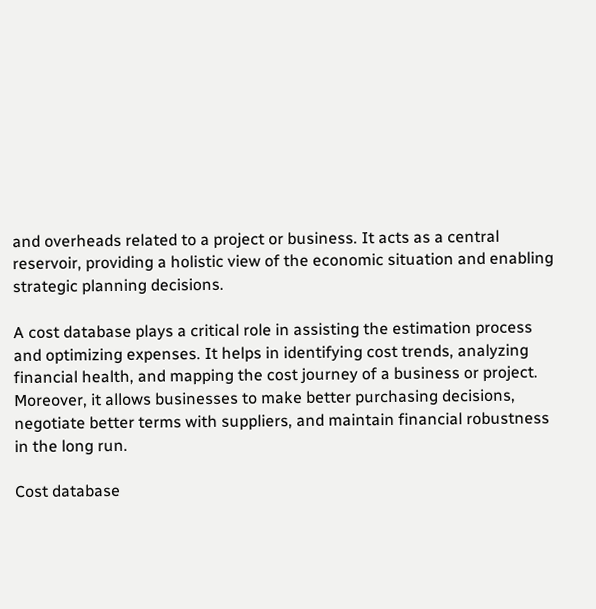and overheads related to a project or business. It acts as a central reservoir, providing a holistic view of the economic situation and enabling strategic planning decisions.

A cost database plays a critical role in assisting the estimation process and optimizing expenses. It helps in identifying cost trends, analyzing financial health, and mapping the cost journey of a business or project. Moreover, it allows businesses to make better purchasing decisions, negotiate better terms with suppliers, and maintain financial robustness in the long run.

Cost database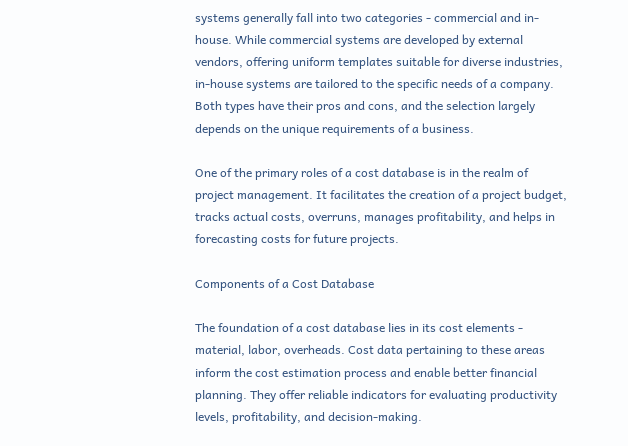systems generally fall into two categories - commercial and in-house. While commercial systems are developed by external vendors, offering uniform templates suitable for diverse industries, in-house systems are tailored to the specific needs of a company. Both types have their pros and cons, and the selection largely depends on the unique requirements of a business.

One of the primary roles of a cost database is in the realm of project management. It facilitates the creation of a project budget, tracks actual costs, overruns, manages profitability, and helps in forecasting costs for future projects.

Components of a Cost Database

The foundation of a cost database lies in its cost elements - material, labor, overheads. Cost data pertaining to these areas inform the cost estimation process and enable better financial planning. They offer reliable indicators for evaluating productivity levels, profitability, and decision-making.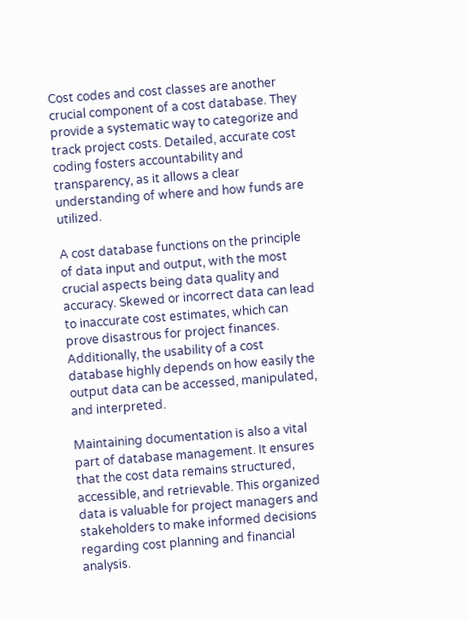Cost codes and cost classes are another crucial component of a cost database. They provide a systematic way to categorize and track project costs. Detailed, accurate cost coding fosters accountability and transparency, as it allows a clear understanding of where and how funds are utilized.

A cost database functions on the principle of data input and output, with the most crucial aspects being data quality and accuracy. Skewed or incorrect data can lead to inaccurate cost estimates, which can prove disastrous for project finances. Additionally, the usability of a cost database highly depends on how easily the output data can be accessed, manipulated, and interpreted.

Maintaining documentation is also a vital part of database management. It ensures that the cost data remains structured, accessible, and retrievable. This organized data is valuable for project managers and stakeholders to make informed decisions regarding cost planning and financial analysis.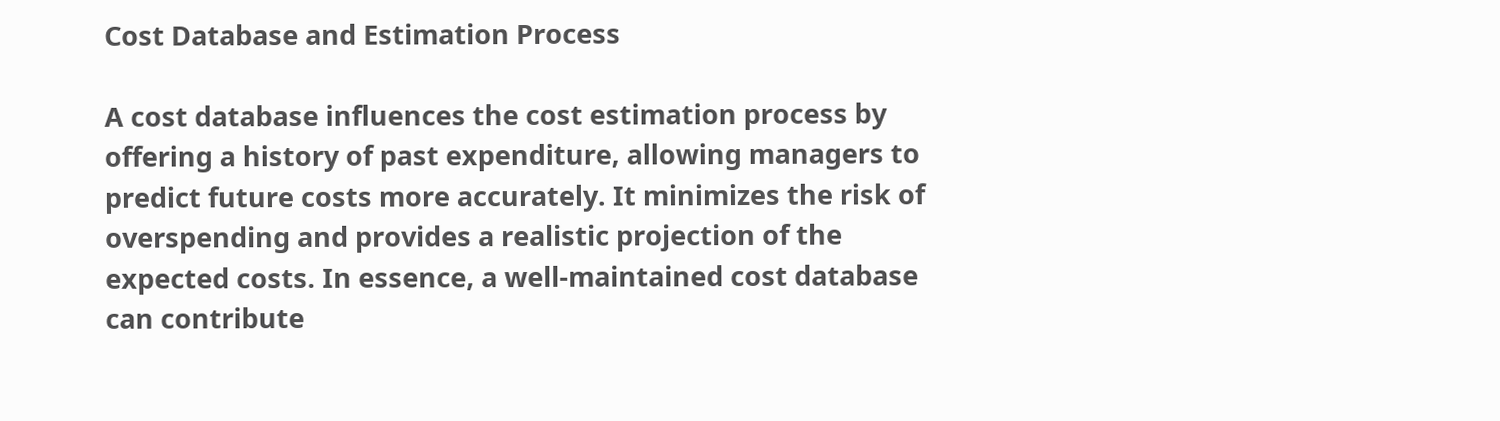Cost Database and Estimation Process

A cost database influences the cost estimation process by offering a history of past expenditure, allowing managers to predict future costs more accurately. It minimizes the risk of overspending and provides a realistic projection of the expected costs. In essence, a well-maintained cost database can contribute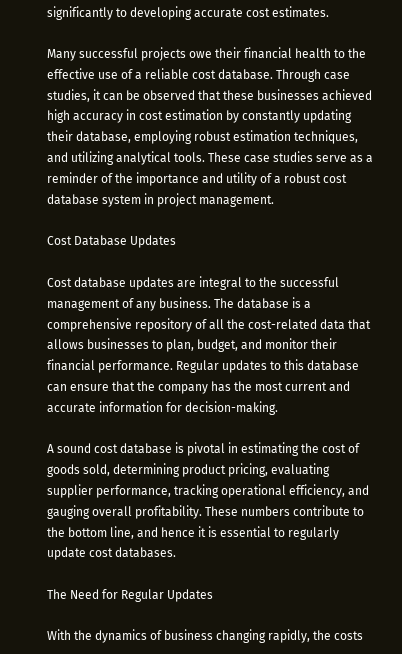significantly to developing accurate cost estimates.

Many successful projects owe their financial health to the effective use of a reliable cost database. Through case studies, it can be observed that these businesses achieved high accuracy in cost estimation by constantly updating their database, employing robust estimation techniques, and utilizing analytical tools. These case studies serve as a reminder of the importance and utility of a robust cost database system in project management.

Cost Database Updates

Cost database updates are integral to the successful management of any business. The database is a comprehensive repository of all the cost-related data that allows businesses to plan, budget, and monitor their financial performance. Regular updates to this database can ensure that the company has the most current and accurate information for decision-making.

A sound cost database is pivotal in estimating the cost of goods sold, determining product pricing, evaluating supplier performance, tracking operational efficiency, and gauging overall profitability. These numbers contribute to the bottom line, and hence it is essential to regularly update cost databases.

The Need for Regular Updates

With the dynamics of business changing rapidly, the costs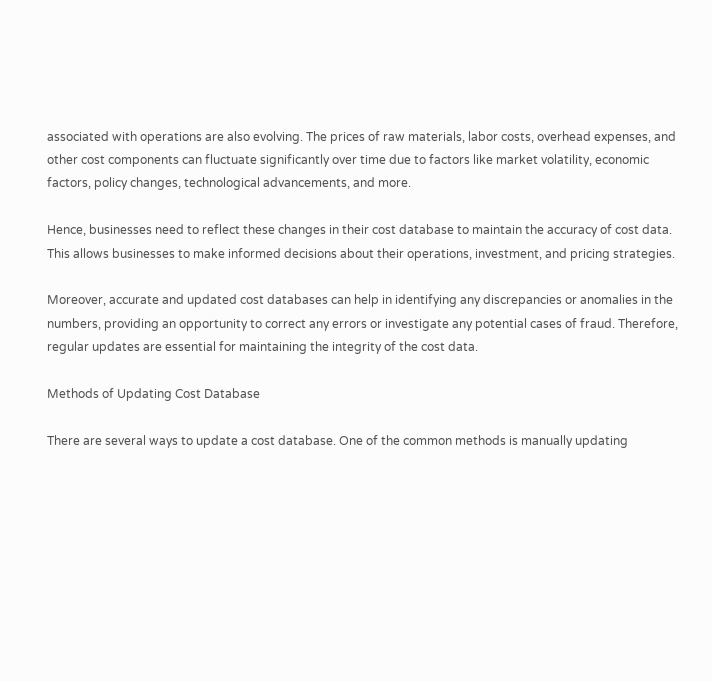associated with operations are also evolving. The prices of raw materials, labor costs, overhead expenses, and other cost components can fluctuate significantly over time due to factors like market volatility, economic factors, policy changes, technological advancements, and more.

Hence, businesses need to reflect these changes in their cost database to maintain the accuracy of cost data. This allows businesses to make informed decisions about their operations, investment, and pricing strategies.

Moreover, accurate and updated cost databases can help in identifying any discrepancies or anomalies in the numbers, providing an opportunity to correct any errors or investigate any potential cases of fraud. Therefore, regular updates are essential for maintaining the integrity of the cost data.

Methods of Updating Cost Database

There are several ways to update a cost database. One of the common methods is manually updating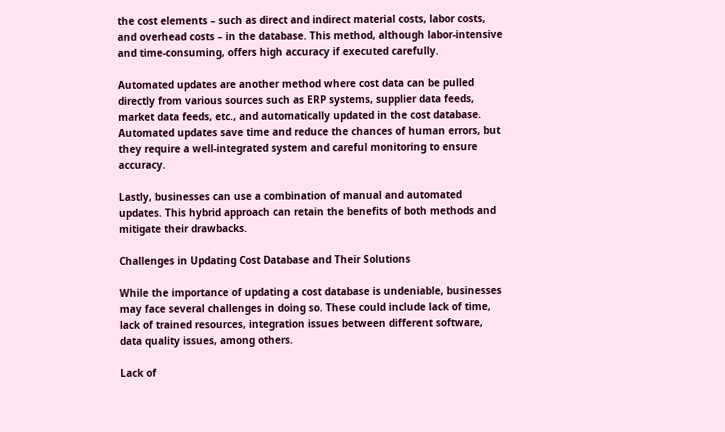the cost elements – such as direct and indirect material costs, labor costs, and overhead costs – in the database. This method, although labor-intensive and time-consuming, offers high accuracy if executed carefully.

Automated updates are another method where cost data can be pulled directly from various sources such as ERP systems, supplier data feeds, market data feeds, etc., and automatically updated in the cost database. Automated updates save time and reduce the chances of human errors, but they require a well-integrated system and careful monitoring to ensure accuracy.

Lastly, businesses can use a combination of manual and automated updates. This hybrid approach can retain the benefits of both methods and mitigate their drawbacks.

Challenges in Updating Cost Database and Their Solutions

While the importance of updating a cost database is undeniable, businesses may face several challenges in doing so. These could include lack of time, lack of trained resources, integration issues between different software, data quality issues, among others.

Lack of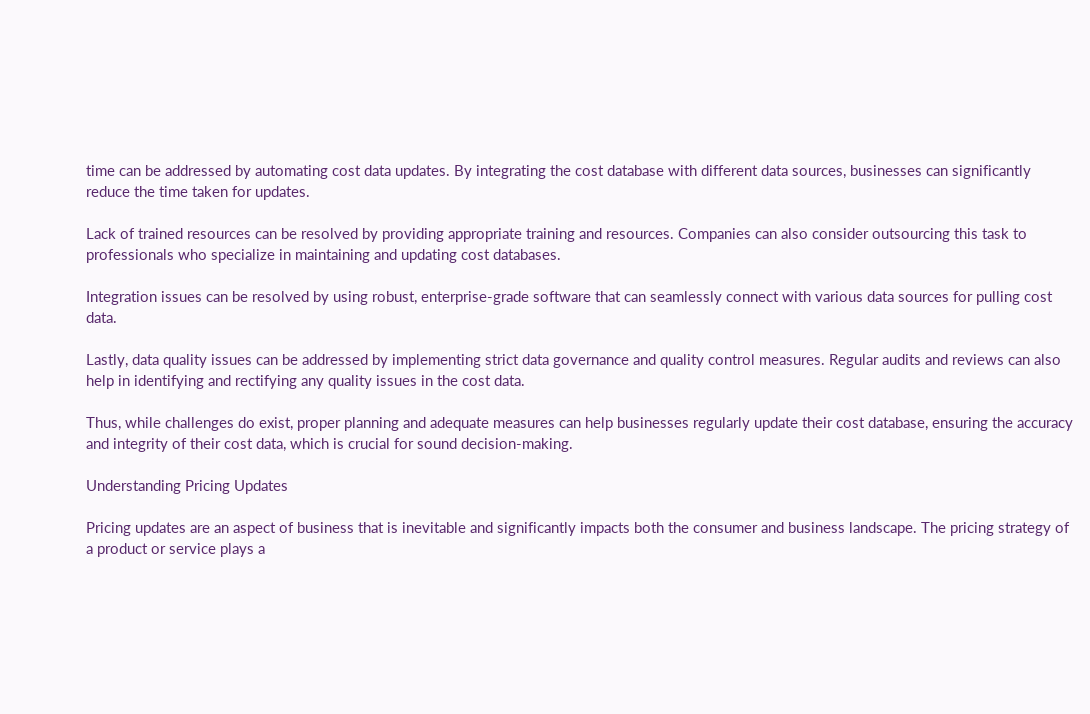time can be addressed by automating cost data updates. By integrating the cost database with different data sources, businesses can significantly reduce the time taken for updates.

Lack of trained resources can be resolved by providing appropriate training and resources. Companies can also consider outsourcing this task to professionals who specialize in maintaining and updating cost databases.

Integration issues can be resolved by using robust, enterprise-grade software that can seamlessly connect with various data sources for pulling cost data.

Lastly, data quality issues can be addressed by implementing strict data governance and quality control measures. Regular audits and reviews can also help in identifying and rectifying any quality issues in the cost data.

Thus, while challenges do exist, proper planning and adequate measures can help businesses regularly update their cost database, ensuring the accuracy and integrity of their cost data, which is crucial for sound decision-making.

Understanding Pricing Updates

Pricing updates are an aspect of business that is inevitable and significantly impacts both the consumer and business landscape. The pricing strategy of a product or service plays a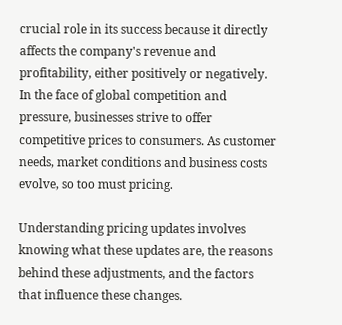crucial role in its success because it directly affects the company's revenue and profitability, either positively or negatively. In the face of global competition and pressure, businesses strive to offer competitive prices to consumers. As customer needs, market conditions and business costs evolve, so too must pricing.

Understanding pricing updates involves knowing what these updates are, the reasons behind these adjustments, and the factors that influence these changes.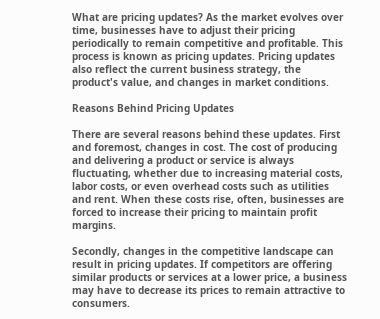What are pricing updates? As the market evolves over time, businesses have to adjust their pricing periodically to remain competitive and profitable. This process is known as pricing updates. Pricing updates also reflect the current business strategy, the product's value, and changes in market conditions.

Reasons Behind Pricing Updates

There are several reasons behind these updates. First and foremost, changes in cost. The cost of producing and delivering a product or service is always fluctuating, whether due to increasing material costs, labor costs, or even overhead costs such as utilities and rent. When these costs rise, often, businesses are forced to increase their pricing to maintain profit margins.

Secondly, changes in the competitive landscape can result in pricing updates. If competitors are offering similar products or services at a lower price, a business may have to decrease its prices to remain attractive to consumers.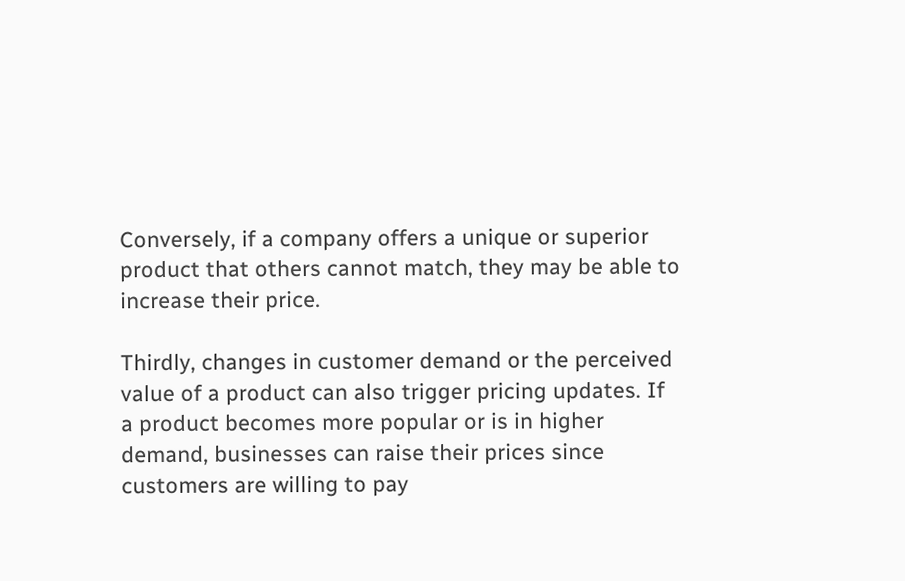Conversely, if a company offers a unique or superior product that others cannot match, they may be able to increase their price.

Thirdly, changes in customer demand or the perceived value of a product can also trigger pricing updates. If a product becomes more popular or is in higher demand, businesses can raise their prices since customers are willing to pay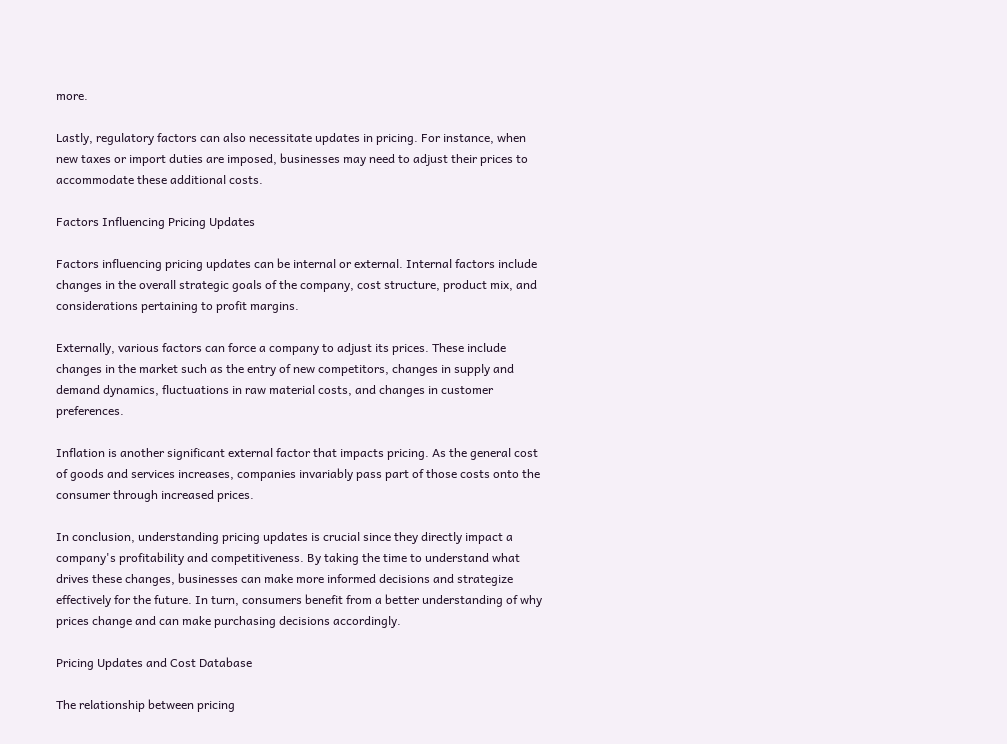more.

Lastly, regulatory factors can also necessitate updates in pricing. For instance, when new taxes or import duties are imposed, businesses may need to adjust their prices to accommodate these additional costs.

Factors Influencing Pricing Updates

Factors influencing pricing updates can be internal or external. Internal factors include changes in the overall strategic goals of the company, cost structure, product mix, and considerations pertaining to profit margins.

Externally, various factors can force a company to adjust its prices. These include changes in the market such as the entry of new competitors, changes in supply and demand dynamics, fluctuations in raw material costs, and changes in customer preferences.

Inflation is another significant external factor that impacts pricing. As the general cost of goods and services increases, companies invariably pass part of those costs onto the consumer through increased prices.

In conclusion, understanding pricing updates is crucial since they directly impact a company's profitability and competitiveness. By taking the time to understand what drives these changes, businesses can make more informed decisions and strategize effectively for the future. In turn, consumers benefit from a better understanding of why prices change and can make purchasing decisions accordingly.

Pricing Updates and Cost Database

The relationship between pricing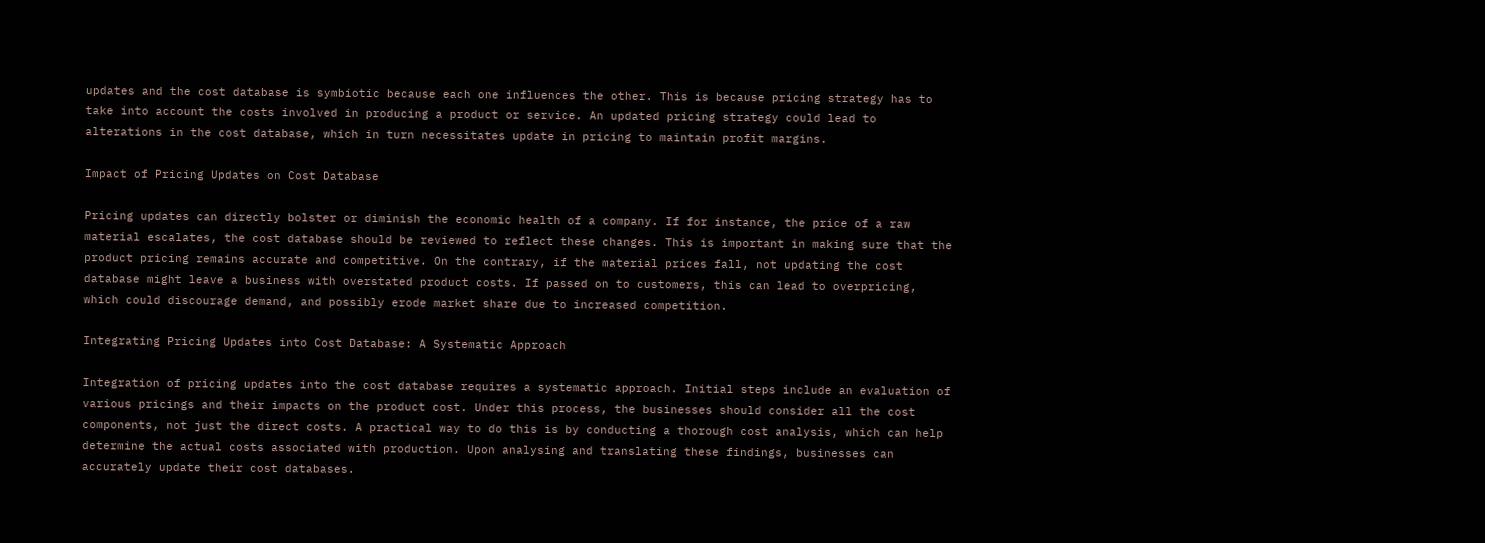updates and the cost database is symbiotic because each one influences the other. This is because pricing strategy has to take into account the costs involved in producing a product or service. An updated pricing strategy could lead to alterations in the cost database, which in turn necessitates update in pricing to maintain profit margins.

Impact of Pricing Updates on Cost Database

Pricing updates can directly bolster or diminish the economic health of a company. If for instance, the price of a raw material escalates, the cost database should be reviewed to reflect these changes. This is important in making sure that the product pricing remains accurate and competitive. On the contrary, if the material prices fall, not updating the cost database might leave a business with overstated product costs. If passed on to customers, this can lead to overpricing, which could discourage demand, and possibly erode market share due to increased competition.

Integrating Pricing Updates into Cost Database: A Systematic Approach

Integration of pricing updates into the cost database requires a systematic approach. Initial steps include an evaluation of various pricings and their impacts on the product cost. Under this process, the businesses should consider all the cost components, not just the direct costs. A practical way to do this is by conducting a thorough cost analysis, which can help determine the actual costs associated with production. Upon analysing and translating these findings, businesses can accurately update their cost databases.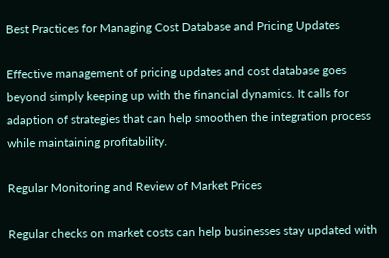Best Practices for Managing Cost Database and Pricing Updates

Effective management of pricing updates and cost database goes beyond simply keeping up with the financial dynamics. It calls for adaption of strategies that can help smoothen the integration process while maintaining profitability.

Regular Monitoring and Review of Market Prices

Regular checks on market costs can help businesses stay updated with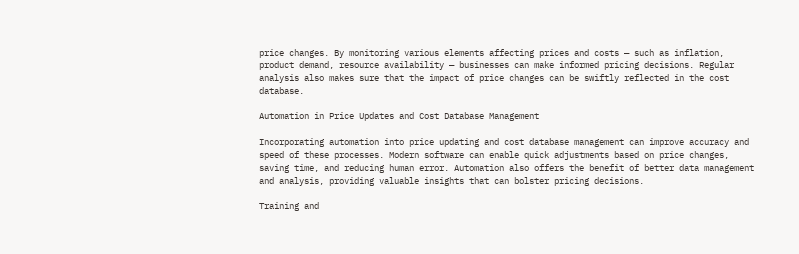price changes. By monitoring various elements affecting prices and costs — such as inflation, product demand, resource availability — businesses can make informed pricing decisions. Regular analysis also makes sure that the impact of price changes can be swiftly reflected in the cost database.

Automation in Price Updates and Cost Database Management

Incorporating automation into price updating and cost database management can improve accuracy and speed of these processes. Modern software can enable quick adjustments based on price changes, saving time, and reducing human error. Automation also offers the benefit of better data management and analysis, providing valuable insights that can bolster pricing decisions.

Training and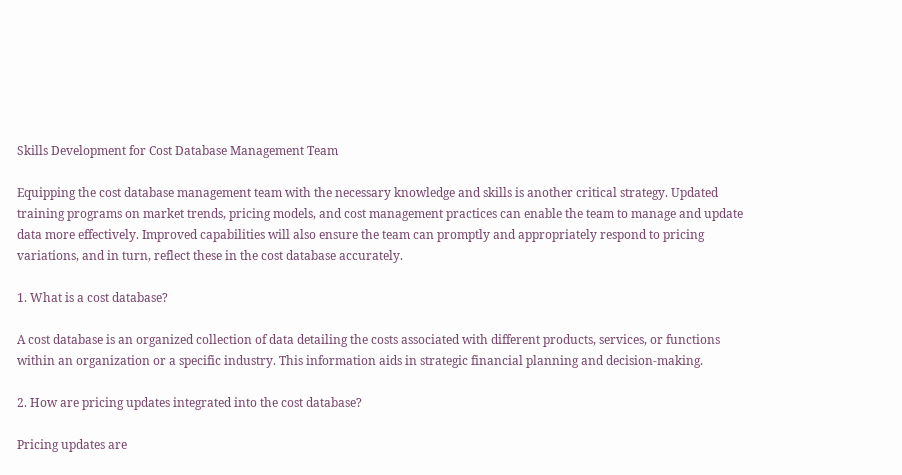Skills Development for Cost Database Management Team

Equipping the cost database management team with the necessary knowledge and skills is another critical strategy. Updated training programs on market trends, pricing models, and cost management practices can enable the team to manage and update data more effectively. Improved capabilities will also ensure the team can promptly and appropriately respond to pricing variations, and in turn, reflect these in the cost database accurately.

1. What is a cost database?

A cost database is an organized collection of data detailing the costs associated with different products, services, or functions within an organization or a specific industry. This information aids in strategic financial planning and decision-making.

2. How are pricing updates integrated into the cost database?

Pricing updates are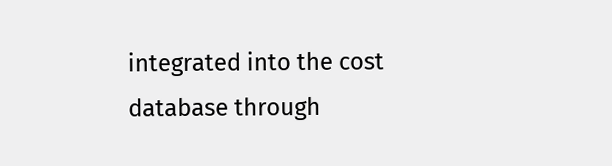integrated into the cost database through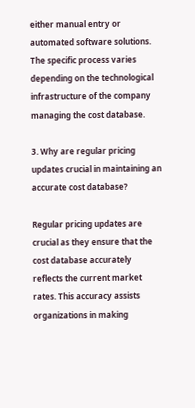either manual entry or automated software solutions. The specific process varies depending on the technological infrastructure of the company managing the cost database.

3. Why are regular pricing updates crucial in maintaining an accurate cost database?

Regular pricing updates are crucial as they ensure that the cost database accurately reflects the current market rates. This accuracy assists organizations in making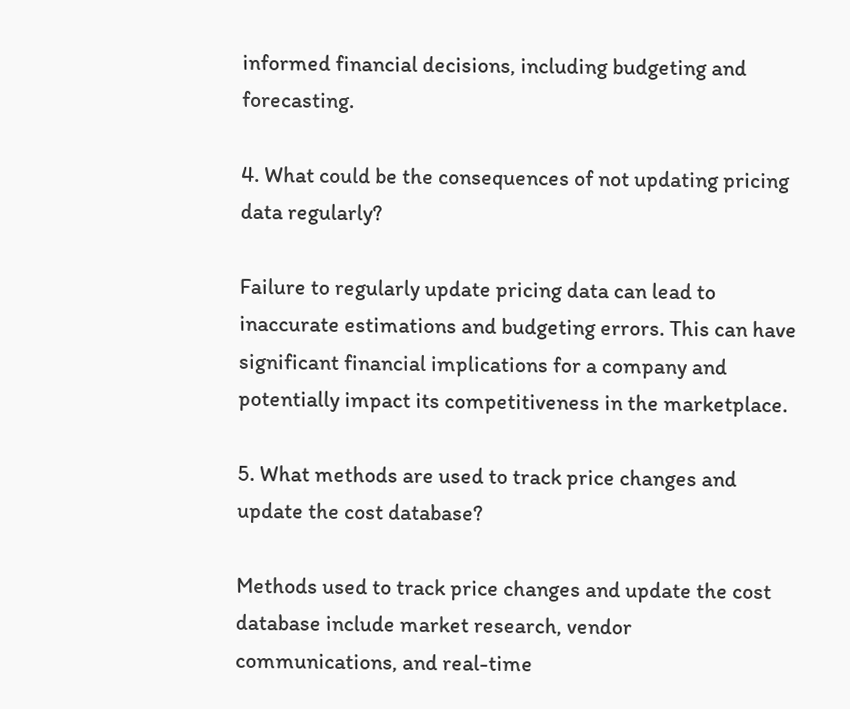informed financial decisions, including budgeting and forecasting.

4. What could be the consequences of not updating pricing data regularly?

Failure to regularly update pricing data can lead to inaccurate estimations and budgeting errors. This can have significant financial implications for a company and potentially impact its competitiveness in the marketplace.

5. What methods are used to track price changes and update the cost database?

Methods used to track price changes and update the cost database include market research, vendor communications, and real-time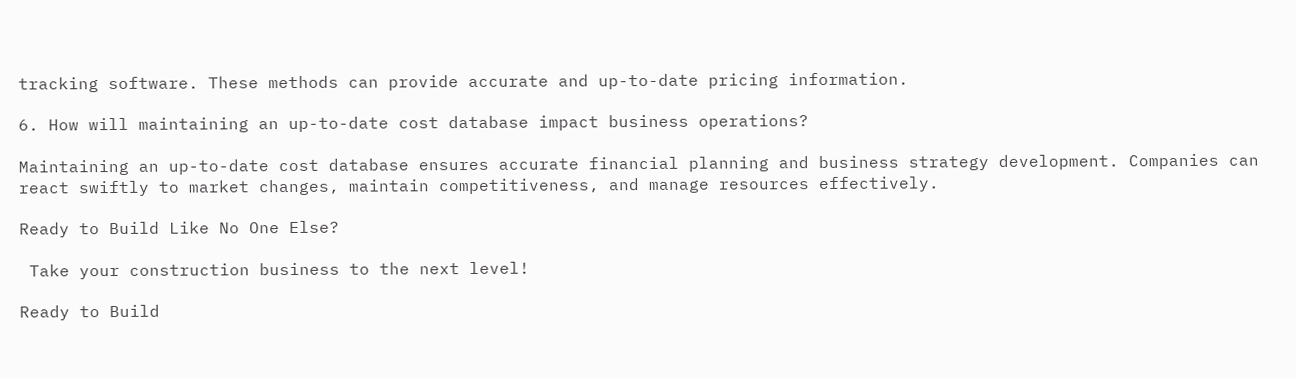tracking software. These methods can provide accurate and up-to-date pricing information.

6. How will maintaining an up-to-date cost database impact business operations?

Maintaining an up-to-date cost database ensures accurate financial planning and business strategy development. Companies can react swiftly to market changes, maintain competitiveness, and manage resources effectively.

Ready to Build Like No One Else?

 Take your construction business to the next level!

Ready to Build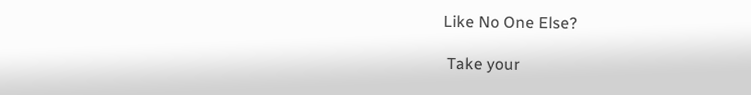Like No One Else?

 Take your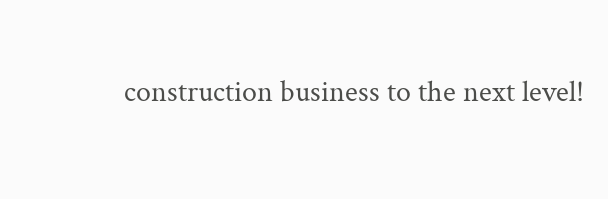construction business to the next level!